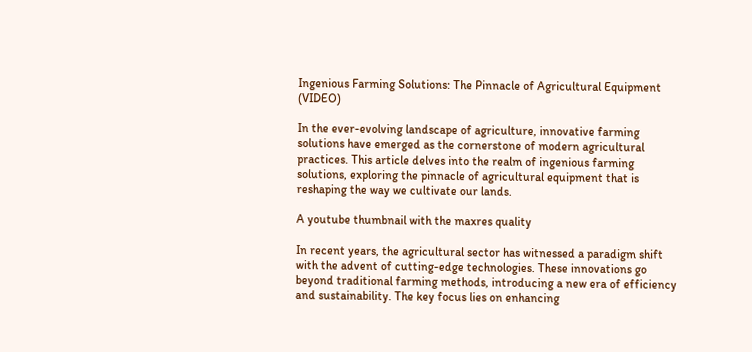Ingenious Farming Solutions: The Pinnacle of Agricultural Equipment (VIDEO)

In the ever-evolving landscape of agriculture, innovative farming solutions have emerged as the cornerstone of modern agricultural practices. This article delves into the realm of ingenious farming solutions, exploring the pinnacle of agricultural equipment that is reshaping the way we cultivate our lands.

A youtube thumbnail with the maxres quality

In recent years, the agricultural sector has witnessed a paradigm shift with the advent of cutting-edge technologies. These innovations go beyond traditional farming methods, introducing a new era of efficiency and sustainability. The key focus lies on enhancing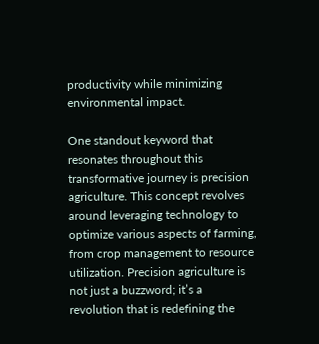productivity while minimizing environmental impact.

One standout keyword that resonates throughout this transformative journey is precision agriculture. This concept revolves around leveraging technology to optimize various aspects of farming, from crop management to resource utilization. Precision agriculture is not just a buzzword; it’s a revolution that is redefining the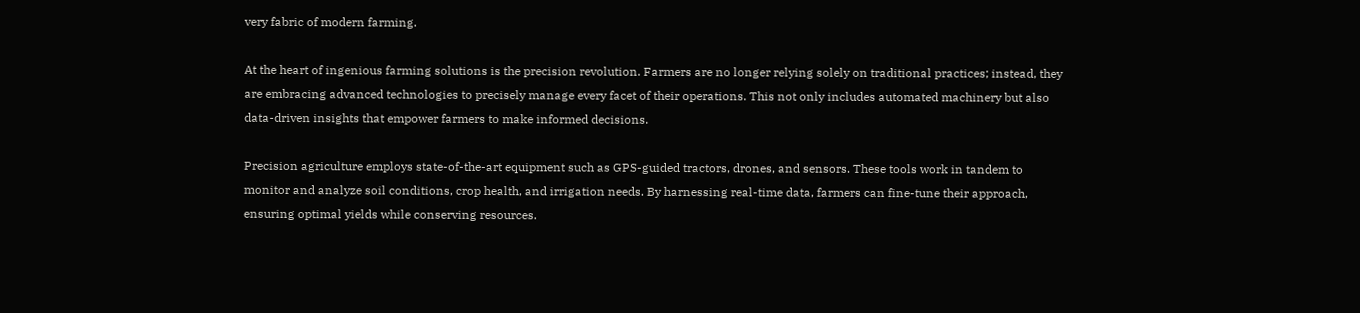very fabric of modern farming.

At the heart of ingenious farming solutions is the precision revolution. Farmers are no longer relying solely on traditional practices; instead, they are embracing advanced technologies to precisely manage every facet of their operations. This not only includes automated machinery but also data-driven insights that empower farmers to make informed decisions.

Precision agriculture employs state-of-the-art equipment such as GPS-guided tractors, drones, and sensors. These tools work in tandem to monitor and analyze soil conditions, crop health, and irrigation needs. By harnessing real-time data, farmers can fine-tune their approach, ensuring optimal yields while conserving resources.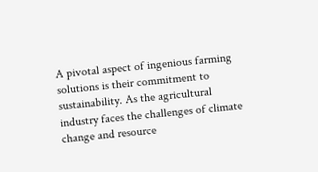A pivotal aspect of ingenious farming solutions is their commitment to sustainability. As the agricultural industry faces the challenges of climate change and resource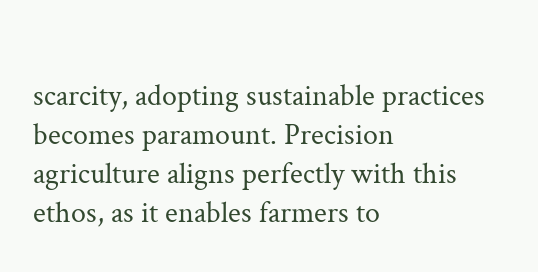scarcity, adopting sustainable practices becomes paramount. Precision agriculture aligns perfectly with this ethos, as it enables farmers to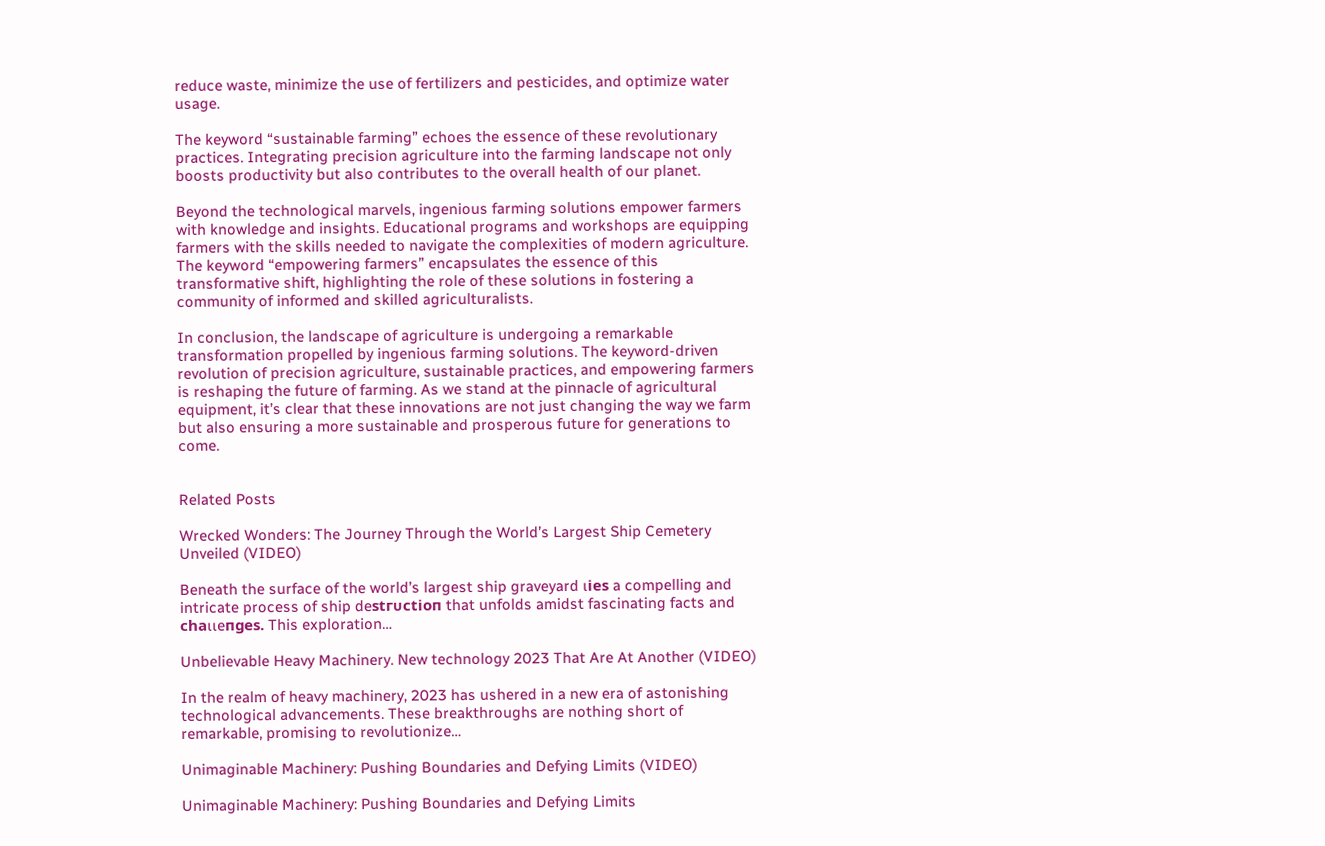reduce waste, minimize the use of fertilizers and pesticides, and optimize water usage.

The keyword “sustainable farming” echoes the essence of these revolutionary practices. Integrating precision agriculture into the farming landscape not only boosts productivity but also contributes to the overall health of our planet.

Beyond the technological marvels, ingenious farming solutions empower farmers with knowledge and insights. Educational programs and workshops are equipping farmers with the skills needed to navigate the complexities of modern agriculture. The keyword “empowering farmers” encapsulates the essence of this transformative shift, highlighting the role of these solutions in fostering a community of informed and skilled agriculturalists.

In conclusion, the landscape of agriculture is undergoing a remarkable transformation propelled by ingenious farming solutions. The keyword-driven revolution of precision agriculture, sustainable practices, and empowering farmers is reshaping the future of farming. As we stand at the pinnacle of agricultural equipment, it’s clear that these innovations are not just changing the way we farm but also ensuring a more sustainable and prosperous future for generations to come.


Related Posts

Wrecked Wonders: The Journey Through the World’s Largest Ship Cemetery Unveiled (VIDEO)

Beneath the surface of the world’s largest ship graveyard ɩіeѕ a compelling and intricate process of ship deѕtгᴜсtіoп that unfolds amidst fascinating facts and сһаɩɩeпɡeѕ. This exploration…

Unbelievable Heavy Machinery. New technology 2023 That Are At Another (VIDEO)

In the realm of heavy machinery, 2023 has ushered in a new era of astonishing technological advancements. These breakthroughs are nothing short of remarkable, promising to revolutionize…

Unimaginable Machinery: Pushing Boundaries and Defying Limits (VIDEO)

Unimaginable Machinery: Pushing Boundaries and Defying Limits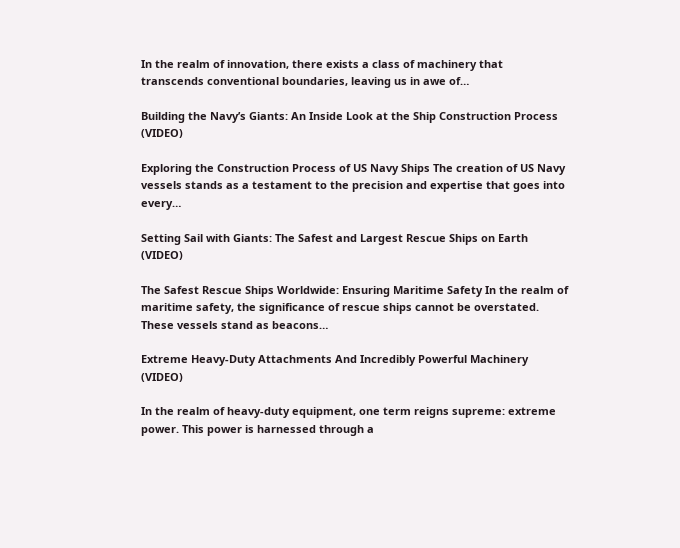In the realm of innovation, there exists a class of machinery that transcends conventional boundaries, leaving us in awe of…

Building the Navy’s Giants: An Inside Look at the Ship Construction Process (VIDEO)

Exploring the Construction Process of US Navy Ships The creation of US Navy vessels stands as a testament to the precision and expertise that goes into every…

Setting Sail with Giants: The Safest and Largest Rescue Ships on Earth (VIDEO)

The Safest Rescue Ships Worldwide: Ensuring Maritime Safety In the realm of maritime safety, the significance of rescue ships cannot be overstated. These vessels stand as beacons…

Extreme Heavy-Duty Attachments And Incredibly Powerful Machinery (VIDEO)

In the realm of heavy-duty equipment, one term reigns supreme: extreme power. This power is harnessed through a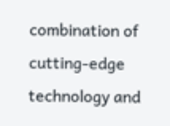combination of cutting-edge technology and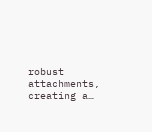robust attachments, creating a…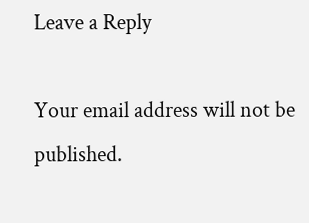Leave a Reply

Your email address will not be published.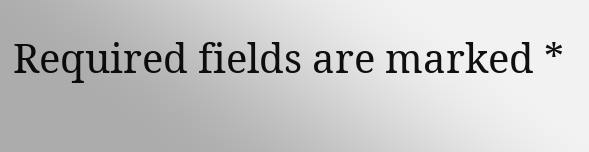Required fields are marked *